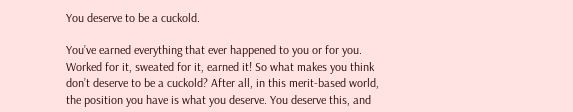You deserve to be a cuckold.

You’ve earned everything that ever happened to you or for you. Worked for it, sweated for it, earned it! So what makes you think don’t deserve to be a cuckold? After all, in this merit-based world, the position you have is what you deserve. You deserve this, and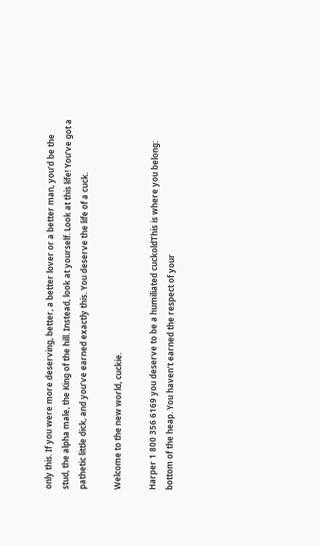only this. If you were more deserving, better, a better lover or a better man, you’d be the stud, the alpha male, the King of the hill. Instead, look at yourself. Look at this life! You’ve got a pathetic little dick, and you’ve earned exactly this. You deserve the life of a cuck.

Welcome to the new world, cuckie.

Harper 1 800 356 6169 you deserve to be a humiliated cuckoldThis is where you belong: bottom of the heap. You haven’t earned the respect of your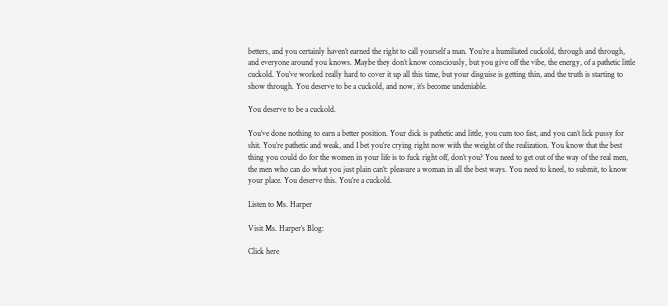betters, and you certainly haven’t earned the right to call yourself a man. You’re a humiliated cuckold, through and through, and everyone around you knows. Maybe they don’t know consciously, but you give off the vibe, the energy, of a pathetic little cuckold. You’ve worked really hard to cover it up all this time, but your disguise is getting thin, and the truth is starting to show through. You deserve to be a cuckold, and now, it’s become undeniable.

You deserve to be a cuckold.

You’ve done nothing to earn a better position. Your dick is pathetic and little, you cum too fast, and you can’t lick pussy for shit. You’re pathetic and weak, and I bet you’re crying right now with the weight of the realization. You know that the best thing you could do for the women in your life is to fuck right off, don’t you? You need to get out of the way of the real men, the men who can do what you just plain can’t: pleasure a woman in all the best ways. You need to kneel, to submit, to know your place. You deserve this. You’re a cuckold.

Listen to Ms. Harper

Visit Ms. Harper’s Blog:

Click here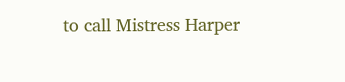to call Mistress Harper